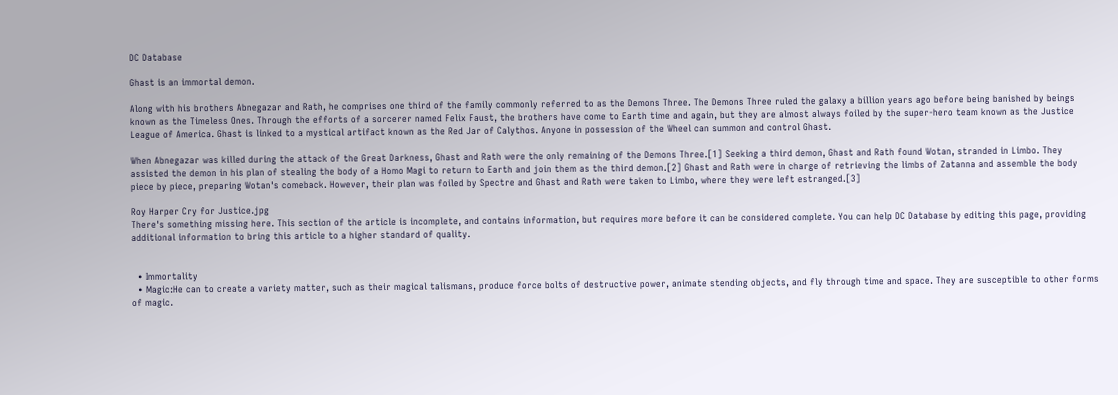DC Database

Ghast is an immortal demon.

Along with his brothers Abnegazar and Rath, he comprises one third of the family commonly referred to as the Demons Three. The Demons Three ruled the galaxy a billion years ago before being banished by beings known as the Timeless Ones. Through the efforts of a sorcerer named Felix Faust, the brothers have come to Earth time and again, but they are almost always foiled by the super-hero team known as the Justice League of America. Ghast is linked to a mystical artifact known as the Red Jar of Calythos. Anyone in possession of the Wheel can summon and control Ghast.

When Abnegazar was killed during the attack of the Great Darkness, Ghast and Rath were the only remaining of the Demons Three.[1] Seeking a third demon, Ghast and Rath found Wotan, stranded in Limbo. They assisted the demon in his plan of stealing the body of a Homo Magi to return to Earth and join them as the third demon.[2] Ghast and Rath were in charge of retrieving the limbs of Zatanna and assemble the body piece by piece, preparing Wotan's comeback. However, their plan was foiled by Spectre and Ghast and Rath were taken to Limbo, where they were left estranged.[3]

Roy Harper Cry for Justice.jpg
There's something missing here. This section of the article is incomplete, and contains information, but requires more before it can be considered complete. You can help DC Database by editing this page, providing additional information to bring this article to a higher standard of quality.


  • Immortality
  • Magic:He can to create a variety matter, such as their magical talismans, produce force bolts of destructive power, animate stending objects, and fly through time and space. They are susceptible to other forms of magic.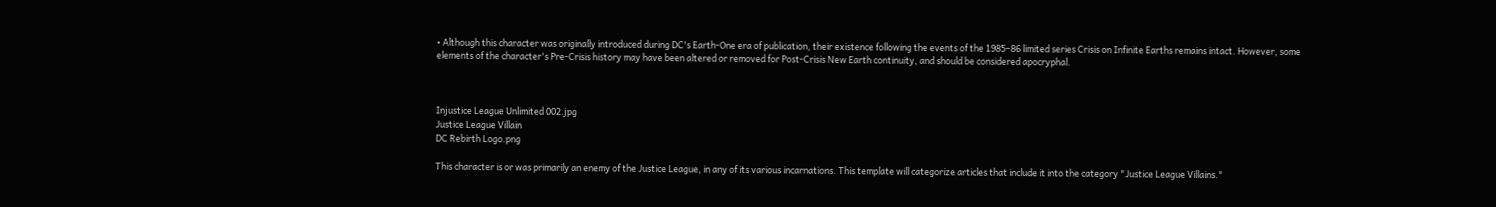• Although this character was originally introduced during DC's Earth-One era of publication, their existence following the events of the 1985–86 limited series Crisis on Infinite Earths remains intact. However, some elements of the character's Pre-Crisis history may have been altered or removed for Post-Crisis New Earth continuity, and should be considered apocryphal.



Injustice League Unlimited 002.jpg
Justice League Villain
DC Rebirth Logo.png

This character is or was primarily an enemy of the Justice League, in any of its various incarnations. This template will categorize articles that include it into the category "Justice League Villains."